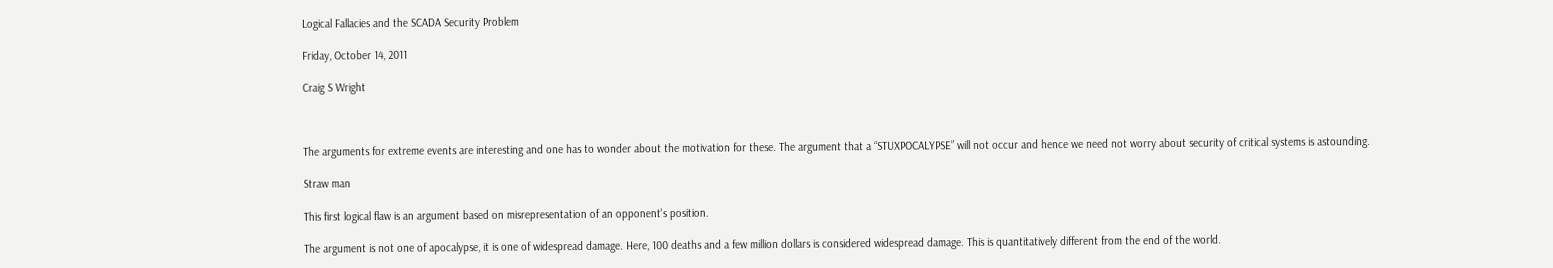Logical Fallacies and the SCADA Security Problem

Friday, October 14, 2011

Craig S Wright



The arguments for extreme events are interesting and one has to wonder about the motivation for these. The argument that a “STUXPOCALYPSE” will not occur and hence we need not worry about security of critical systems is astounding.

Straw man

This first logical flaw is an argument based on misrepresentation of an opponent's position.

The argument is not one of apocalypse, it is one of widespread damage. Here, 100 deaths and a few million dollars is considered widespread damage. This is quantitatively different from the end of the world.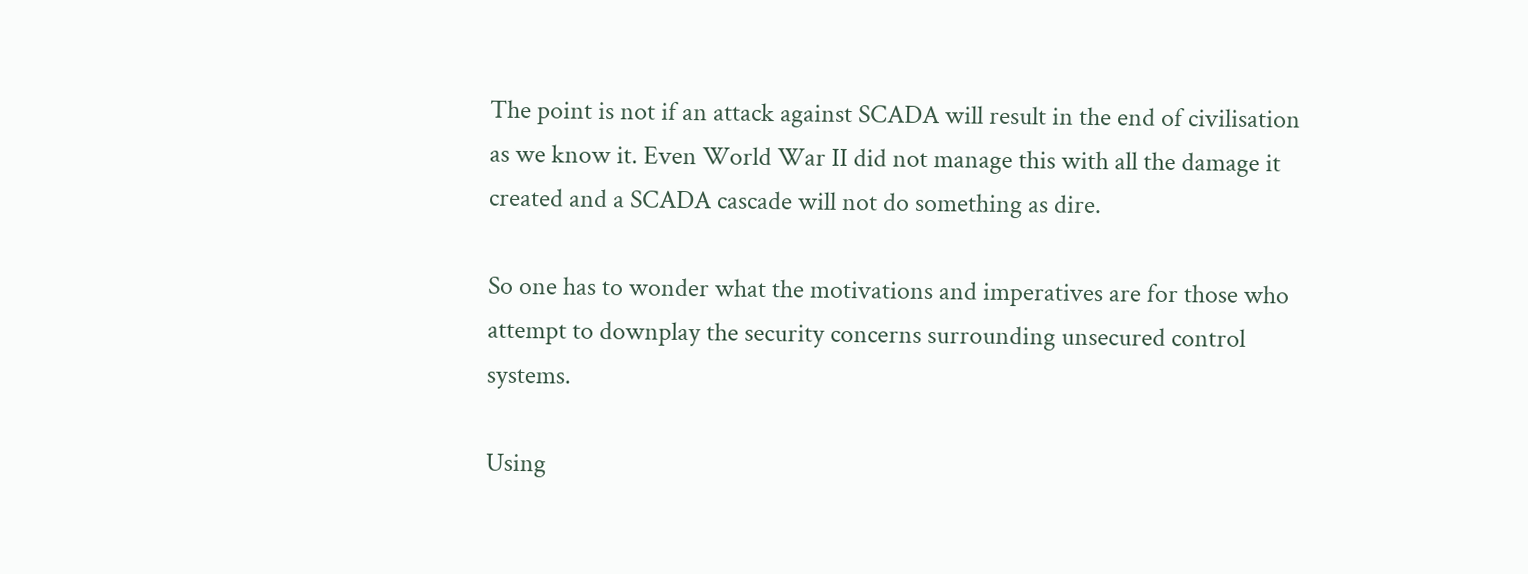The point is not if an attack against SCADA will result in the end of civilisation as we know it. Even World War II did not manage this with all the damage it created and a SCADA cascade will not do something as dire.

So one has to wonder what the motivations and imperatives are for those who attempt to downplay the security concerns surrounding unsecured control systems.

Using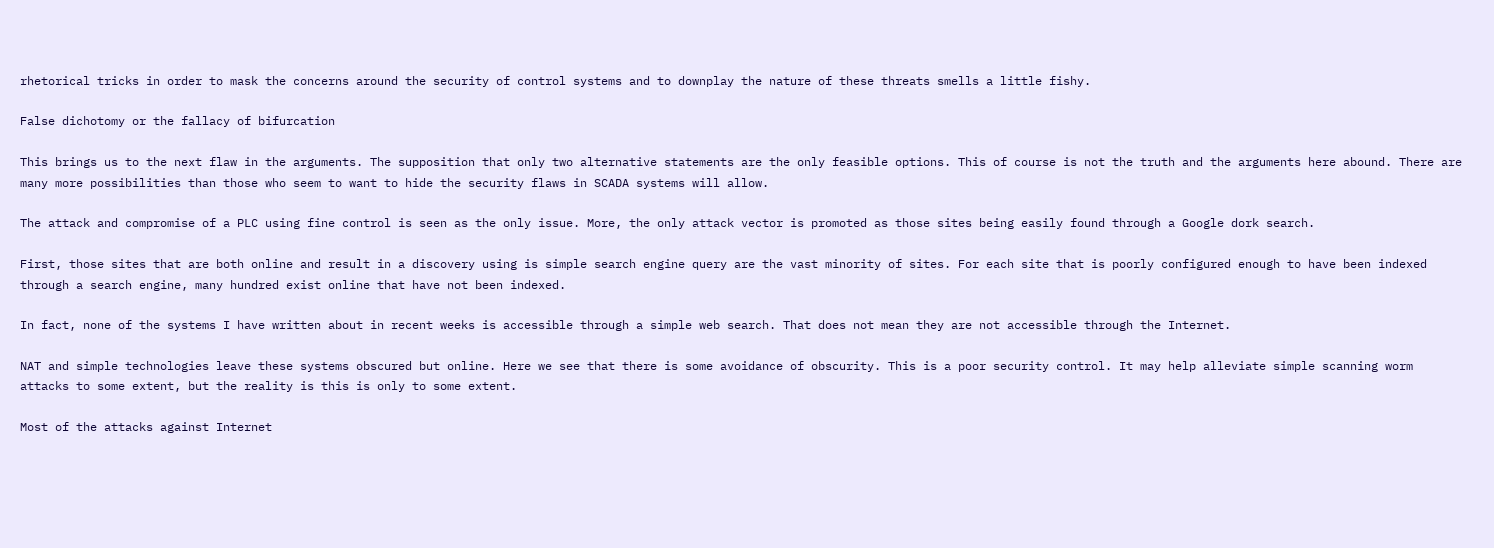rhetorical tricks in order to mask the concerns around the security of control systems and to downplay the nature of these threats smells a little fishy.

False dichotomy or the fallacy of bifurcation

This brings us to the next flaw in the arguments. The supposition that only two alternative statements are the only feasible options. This of course is not the truth and the arguments here abound. There are many more possibilities than those who seem to want to hide the security flaws in SCADA systems will allow.

The attack and compromise of a PLC using fine control is seen as the only issue. More, the only attack vector is promoted as those sites being easily found through a Google dork search.

First, those sites that are both online and result in a discovery using is simple search engine query are the vast minority of sites. For each site that is poorly configured enough to have been indexed through a search engine, many hundred exist online that have not been indexed.

In fact, none of the systems I have written about in recent weeks is accessible through a simple web search. That does not mean they are not accessible through the Internet.

NAT and simple technologies leave these systems obscured but online. Here we see that there is some avoidance of obscurity. This is a poor security control. It may help alleviate simple scanning worm attacks to some extent, but the reality is this is only to some extent.

Most of the attacks against Internet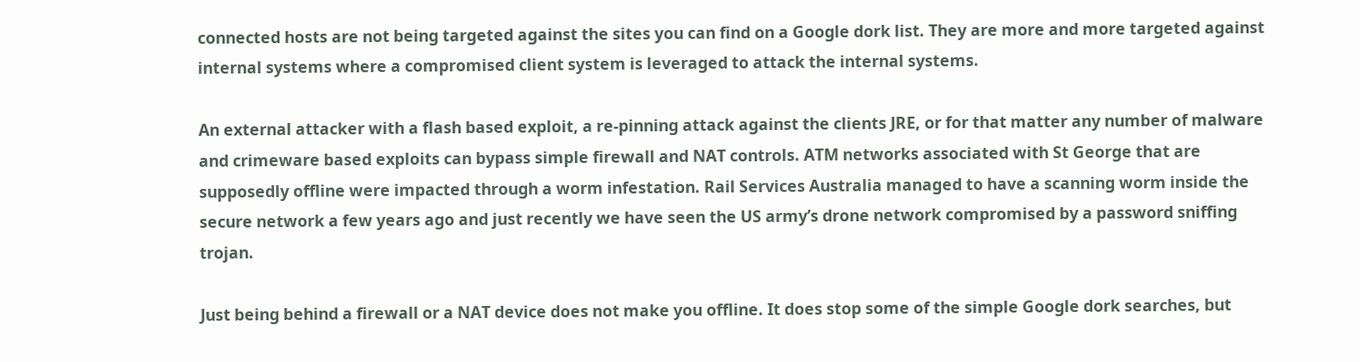connected hosts are not being targeted against the sites you can find on a Google dork list. They are more and more targeted against internal systems where a compromised client system is leveraged to attack the internal systems.

An external attacker with a flash based exploit, a re-pinning attack against the clients JRE, or for that matter any number of malware and crimeware based exploits can bypass simple firewall and NAT controls. ATM networks associated with St George that are supposedly offline were impacted through a worm infestation. Rail Services Australia managed to have a scanning worm inside the secure network a few years ago and just recently we have seen the US army’s drone network compromised by a password sniffing trojan.

Just being behind a firewall or a NAT device does not make you offline. It does stop some of the simple Google dork searches, but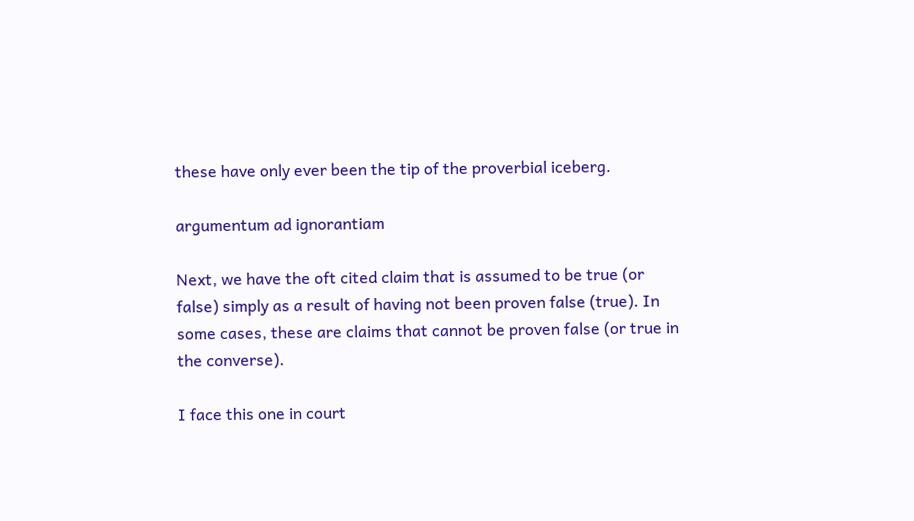these have only ever been the tip of the proverbial iceberg.

argumentum ad ignorantiam

Next, we have the oft cited claim that is assumed to be true (or false) simply as a result of having not been proven false (true). In some cases, these are claims that cannot be proven false (or true in the converse).

I face this one in court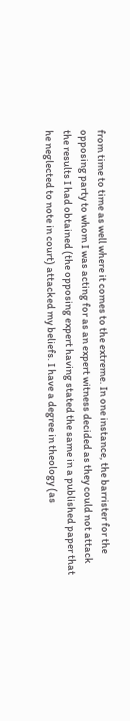from time to time as well where it comes to the extreme. In one instance, the barrister for the opposing party to whom I was acting for as an expert witness decided as they could not attack the results I had obtained (the opposing expert having stated the same in a published paper that he neglected to note in court) attacked my beliefs. I have a degree in theology (as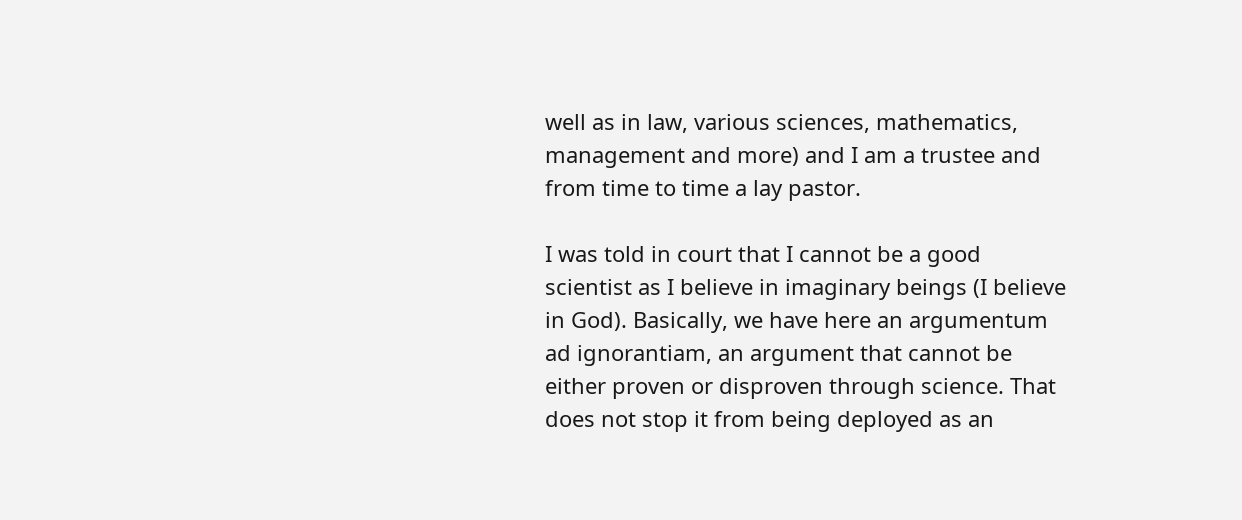well as in law, various sciences, mathematics, management and more) and I am a trustee and from time to time a lay pastor.

I was told in court that I cannot be a good scientist as I believe in imaginary beings (I believe in God). Basically, we have here an argumentum ad ignorantiam, an argument that cannot be either proven or disproven through science. That does not stop it from being deployed as an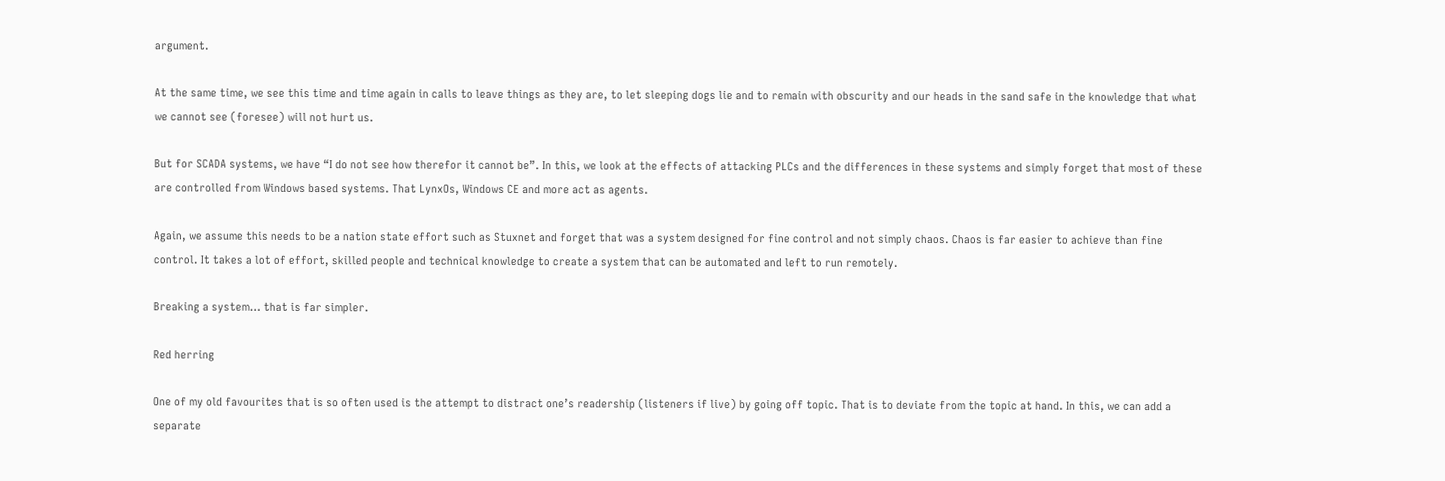argument.

At the same time, we see this time and time again in calls to leave things as they are, to let sleeping dogs lie and to remain with obscurity and our heads in the sand safe in the knowledge that what we cannot see (foresee) will not hurt us.

But for SCADA systems, we have “I do not see how therefor it cannot be”. In this, we look at the effects of attacking PLCs and the differences in these systems and simply forget that most of these are controlled from Windows based systems. That LynxOs, Windows CE and more act as agents.

Again, we assume this needs to be a nation state effort such as Stuxnet and forget that was a system designed for fine control and not simply chaos. Chaos is far easier to achieve than fine control. It takes a lot of effort, skilled people and technical knowledge to create a system that can be automated and left to run remotely.

Breaking a system… that is far simpler.

Red herring

One of my old favourites that is so often used is the attempt to distract one’s readership (listeners if live) by going off topic. That is to deviate from the topic at hand. In this, we can add a separate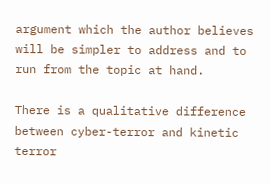argument which the author believes will be simpler to address and to run from the topic at hand.

There is a qualitative difference between cyber-terror and kinetic terror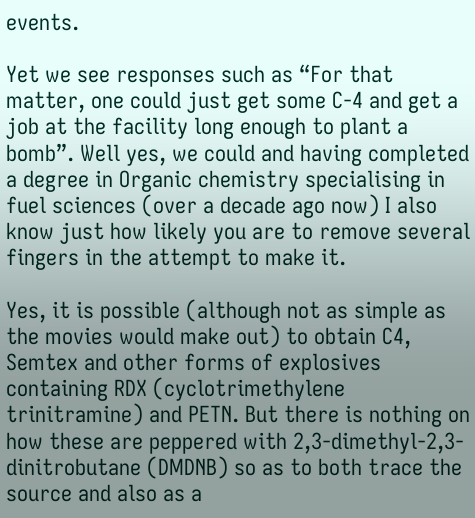events.

Yet we see responses such as “For that matter, one could just get some C-4 and get a job at the facility long enough to plant a bomb”. Well yes, we could and having completed a degree in Organic chemistry specialising in fuel sciences (over a decade ago now) I also know just how likely you are to remove several fingers in the attempt to make it.

Yes, it is possible (although not as simple as the movies would make out) to obtain C4, Semtex and other forms of explosives containing RDX (cyclotrimethylene trinitramine) and PETN. But there is nothing on how these are peppered with 2,3-dimethyl-2,3-dinitrobutane (DMDNB) so as to both trace the source and also as a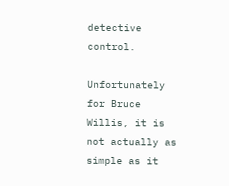detective control.

Unfortunately for Bruce Willis, it is not actually as simple as it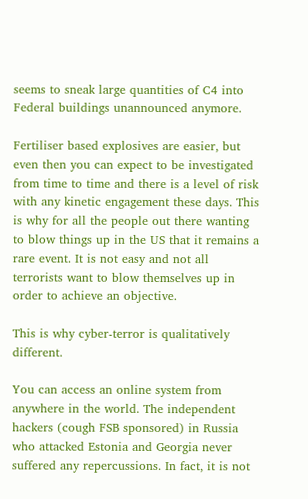seems to sneak large quantities of C4 into Federal buildings unannounced anymore.

Fertiliser based explosives are easier, but even then you can expect to be investigated from time to time and there is a level of risk with any kinetic engagement these days. This is why for all the people out there wanting to blow things up in the US that it remains a rare event. It is not easy and not all terrorists want to blow themselves up in order to achieve an objective.

This is why cyber-terror is qualitatively different.

You can access an online system from anywhere in the world. The independent hackers (cough FSB sponsored) in Russia who attacked Estonia and Georgia never suffered any repercussions. In fact, it is not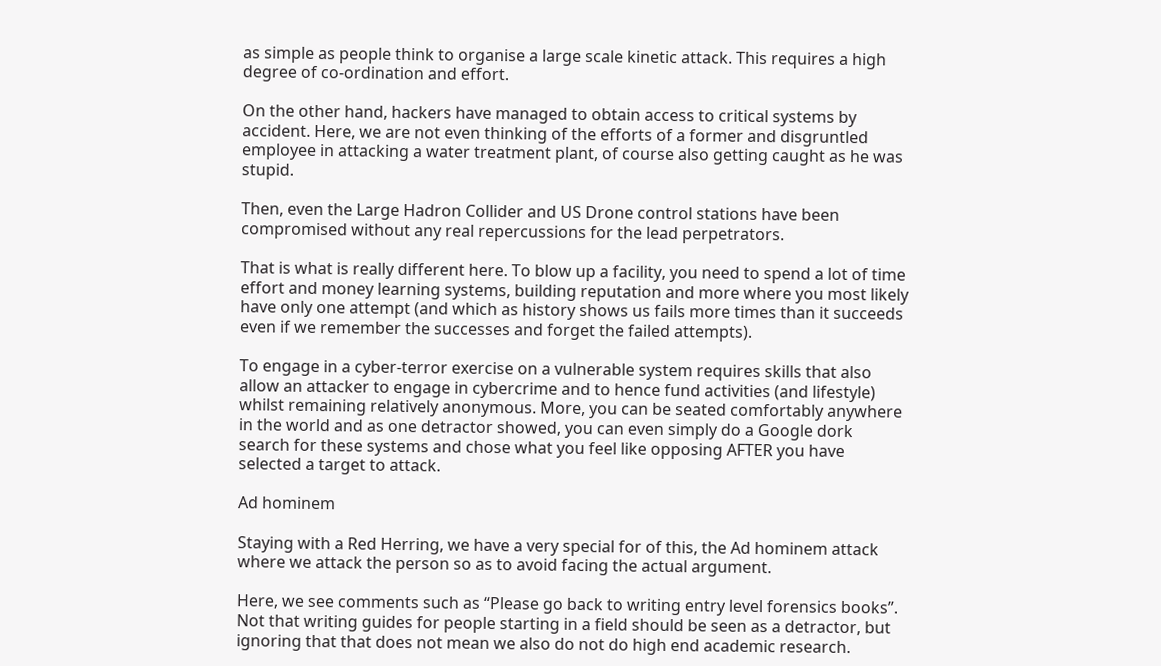as simple as people think to organise a large scale kinetic attack. This requires a high degree of co-ordination and effort.

On the other hand, hackers have managed to obtain access to critical systems by accident. Here, we are not even thinking of the efforts of a former and disgruntled employee in attacking a water treatment plant, of course also getting caught as he was stupid.

Then, even the Large Hadron Collider and US Drone control stations have been compromised without any real repercussions for the lead perpetrators.

That is what is really different here. To blow up a facility, you need to spend a lot of time effort and money learning systems, building reputation and more where you most likely have only one attempt (and which as history shows us fails more times than it succeeds even if we remember the successes and forget the failed attempts).

To engage in a cyber-terror exercise on a vulnerable system requires skills that also allow an attacker to engage in cybercrime and to hence fund activities (and lifestyle) whilst remaining relatively anonymous. More, you can be seated comfortably anywhere in the world and as one detractor showed, you can even simply do a Google dork search for these systems and chose what you feel like opposing AFTER you have selected a target to attack.

Ad hominem

Staying with a Red Herring, we have a very special for of this, the Ad hominem attack where we attack the person so as to avoid facing the actual argument.

Here, we see comments such as “Please go back to writing entry level forensics books”. Not that writing guides for people starting in a field should be seen as a detractor, but ignoring that that does not mean we also do not do high end academic research.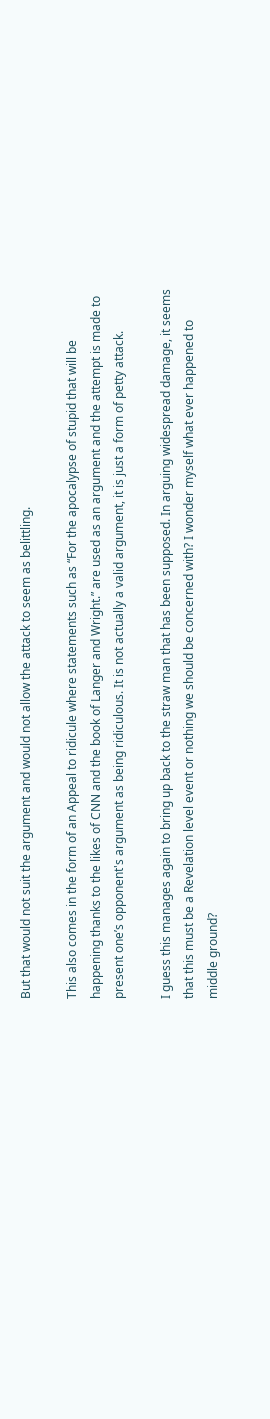But that would not suit the argument and would not allow the attack to seem as belittling.

This also comes in the form of an Appeal to ridicule where statements such as “For the apocalypse of stupid that will be happening thanks to the likes of CNN and the book of Langer and Wright.” are used as an argument and the attempt is made to present one’s opponent's argument as being ridiculous. It is not actually a valid argument, it is just a form of petty attack.

I guess this manages again to bring up back to the straw man that has been supposed. In arguing widespread damage, it seems that this must be a Revelation level event or nothing we should be concerned with? I wonder myself what ever happened to middle ground?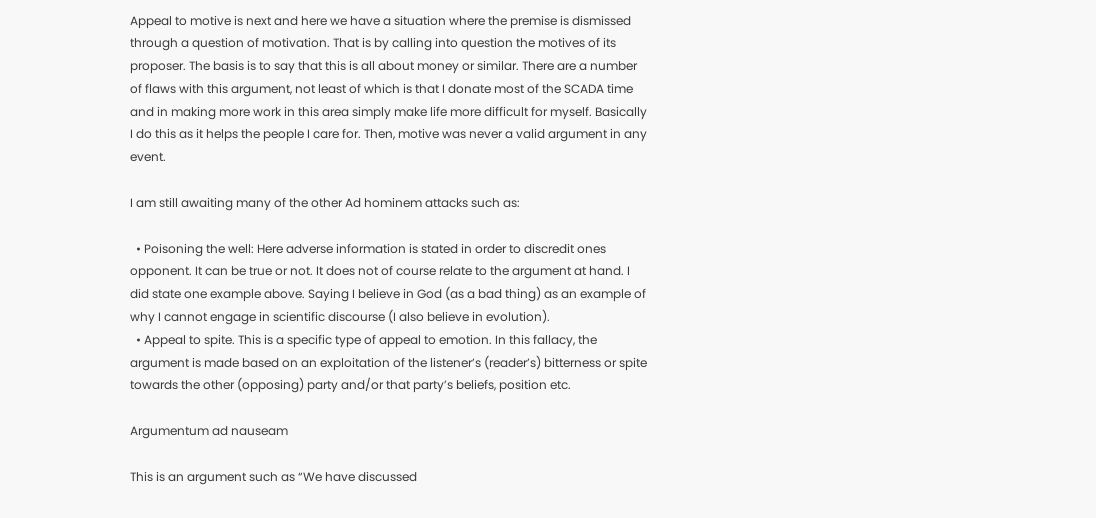Appeal to motive is next and here we have a situation where the premise is dismissed through a question of motivation. That is by calling into question the motives of its proposer. The basis is to say that this is all about money or similar. There are a number of flaws with this argument, not least of which is that I donate most of the SCADA time and in making more work in this area simply make life more difficult for myself. Basically I do this as it helps the people I care for. Then, motive was never a valid argument in any event.

I am still awaiting many of the other Ad hominem attacks such as:

  • Poisoning the well: Here adverse information is stated in order to discredit ones opponent. It can be true or not. It does not of course relate to the argument at hand. I did state one example above. Saying I believe in God (as a bad thing) as an example of why I cannot engage in scientific discourse (I also believe in evolution).
  • Appeal to spite. This is a specific type of appeal to emotion. In this fallacy, the argument is made based on an exploitation of the listener’s (reader’s) bitterness or spite towards the other (opposing) party and/or that party’s beliefs, position etc.

Argumentum ad nauseam

This is an argument such as “We have discussed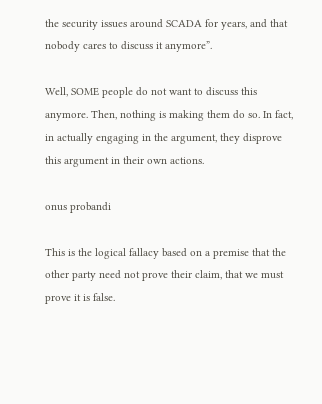the security issues around SCADA for years, and that nobody cares to discuss it anymore”.

Well, SOME people do not want to discuss this anymore. Then, nothing is making them do so. In fact, in actually engaging in the argument, they disprove this argument in their own actions.

onus probandi

This is the logical fallacy based on a premise that the other party need not prove their claim, that we must prove it is false.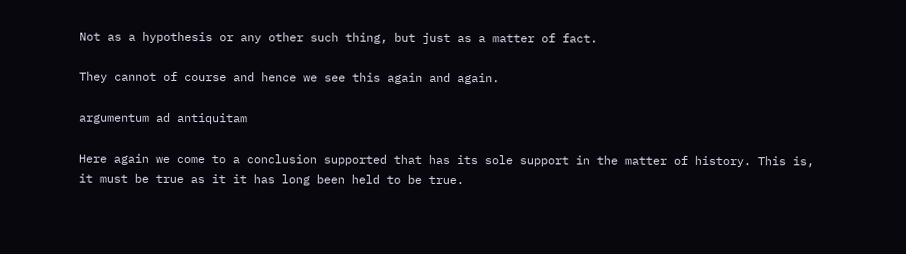Not as a hypothesis or any other such thing, but just as a matter of fact.

They cannot of course and hence we see this again and again.

argumentum ad antiquitam

Here again we come to a conclusion supported that has its sole support in the matter of history. This is, it must be true as it it has long been held to be true.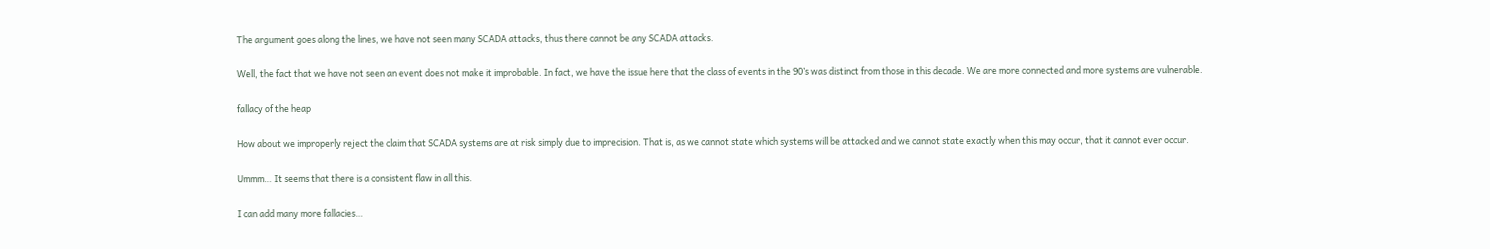The argument goes along the lines, we have not seen many SCADA attacks, thus there cannot be any SCADA attacks.

Well, the fact that we have not seen an event does not make it improbable. In fact, we have the issue here that the class of events in the 90’s was distinct from those in this decade. We are more connected and more systems are vulnerable.

fallacy of the heap

How about we improperly reject the claim that SCADA systems are at risk simply due to imprecision. That is, as we cannot state which systems will be attacked and we cannot state exactly when this may occur, that it cannot ever occur.

Ummm… It seems that there is a consistent flaw in all this.

I can add many more fallacies…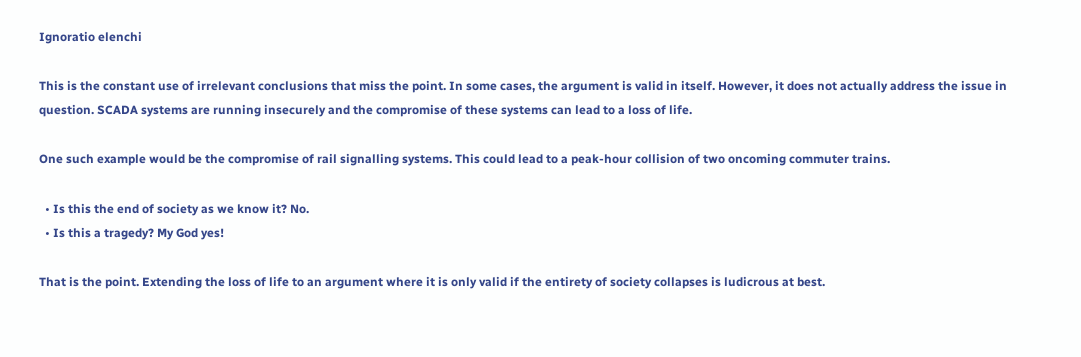Ignoratio elenchi

This is the constant use of irrelevant conclusions that miss the point. In some cases, the argument is valid in itself. However, it does not actually address the issue in question. SCADA systems are running insecurely and the compromise of these systems can lead to a loss of life.

One such example would be the compromise of rail signalling systems. This could lead to a peak-hour collision of two oncoming commuter trains.

  • Is this the end of society as we know it? No.
  • Is this a tragedy? My God yes!

That is the point. Extending the loss of life to an argument where it is only valid if the entirety of society collapses is ludicrous at best.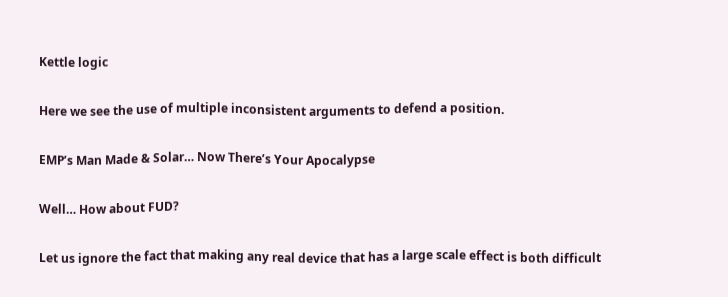Kettle logic

Here we see the use of multiple inconsistent arguments to defend a position.

EMP’s Man Made & Solar… Now There’s Your Apocalypse

Well… How about FUD?

Let us ignore the fact that making any real device that has a large scale effect is both difficult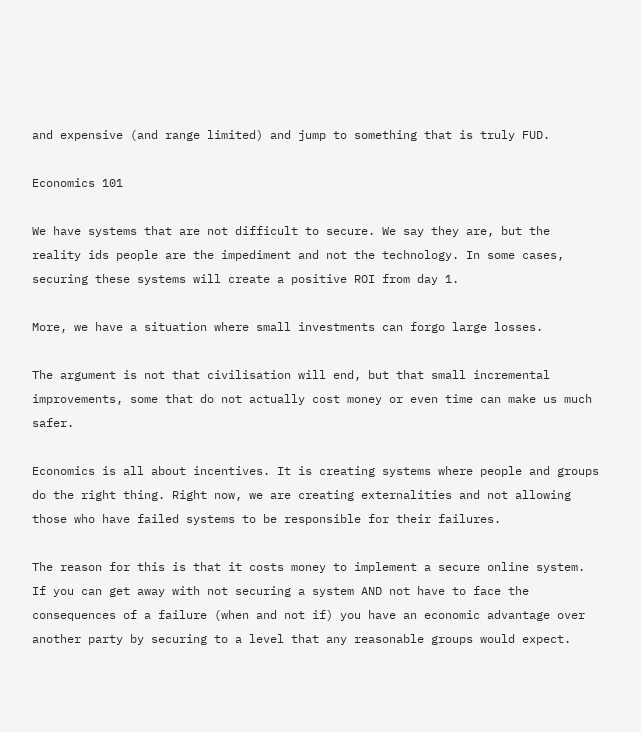and expensive (and range limited) and jump to something that is truly FUD.

Economics 101

We have systems that are not difficult to secure. We say they are, but the reality ids people are the impediment and not the technology. In some cases, securing these systems will create a positive ROI from day 1.

More, we have a situation where small investments can forgo large losses.

The argument is not that civilisation will end, but that small incremental improvements, some that do not actually cost money or even time can make us much safer.

Economics is all about incentives. It is creating systems where people and groups do the right thing. Right now, we are creating externalities and not allowing those who have failed systems to be responsible for their failures.

The reason for this is that it costs money to implement a secure online system. If you can get away with not securing a system AND not have to face the consequences of a failure (when and not if) you have an economic advantage over another party by securing to a level that any reasonable groups would expect.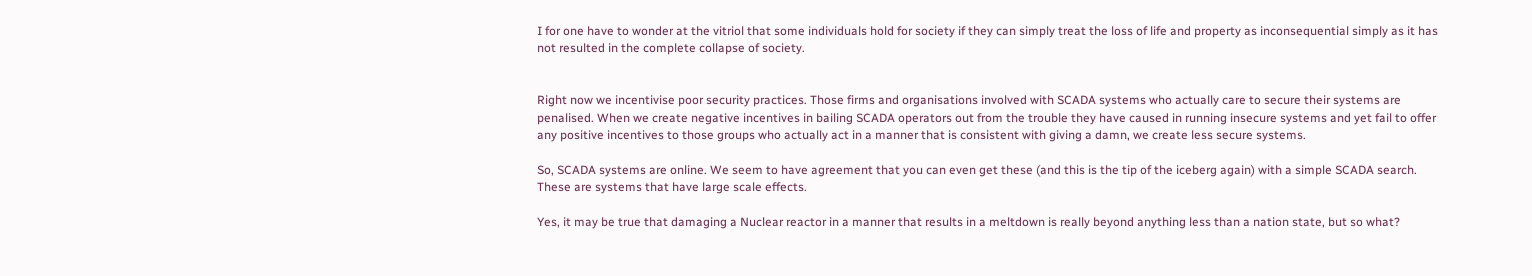I for one have to wonder at the vitriol that some individuals hold for society if they can simply treat the loss of life and property as inconsequential simply as it has not resulted in the complete collapse of society.


Right now we incentivise poor security practices. Those firms and organisations involved with SCADA systems who actually care to secure their systems are penalised. When we create negative incentives in bailing SCADA operators out from the trouble they have caused in running insecure systems and yet fail to offer any positive incentives to those groups who actually act in a manner that is consistent with giving a damn, we create less secure systems.

So, SCADA systems are online. We seem to have agreement that you can even get these (and this is the tip of the iceberg again) with a simple SCADA search. These are systems that have large scale effects.

Yes, it may be true that damaging a Nuclear reactor in a manner that results in a meltdown is really beyond anything less than a nation state, but so what?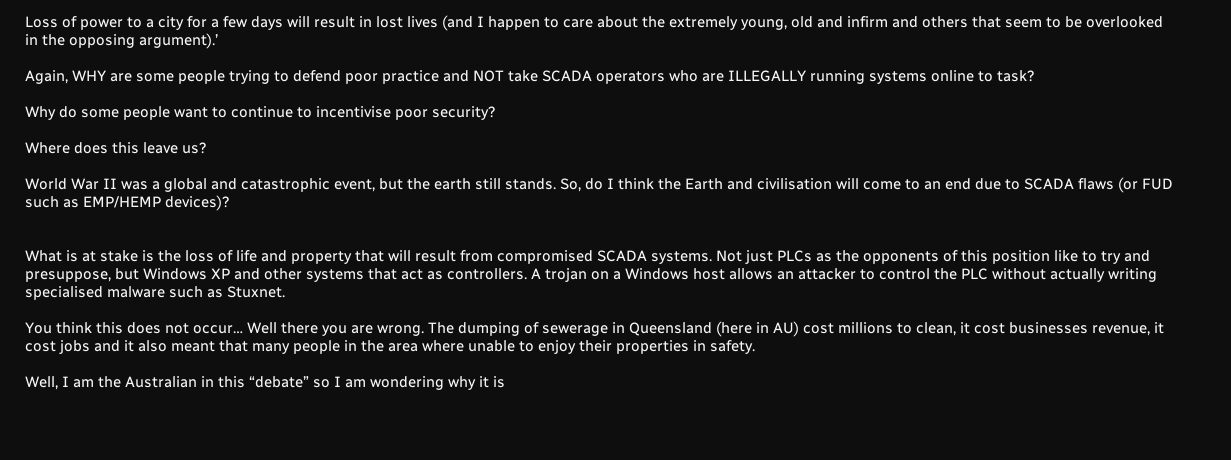Loss of power to a city for a few days will result in lost lives (and I happen to care about the extremely young, old and infirm and others that seem to be overlooked in the opposing argument).’

Again, WHY are some people trying to defend poor practice and NOT take SCADA operators who are ILLEGALLY running systems online to task?

Why do some people want to continue to incentivise poor security?

Where does this leave us?

World War II was a global and catastrophic event, but the earth still stands. So, do I think the Earth and civilisation will come to an end due to SCADA flaws (or FUD such as EMP/HEMP devices)?


What is at stake is the loss of life and property that will result from compromised SCADA systems. Not just PLCs as the opponents of this position like to try and presuppose, but Windows XP and other systems that act as controllers. A trojan on a Windows host allows an attacker to control the PLC without actually writing specialised malware such as Stuxnet.

You think this does not occur… Well there you are wrong. The dumping of sewerage in Queensland (here in AU) cost millions to clean, it cost businesses revenue, it cost jobs and it also meant that many people in the area where unable to enjoy their properties in safety.

Well, I am the Australian in this “debate” so I am wondering why it is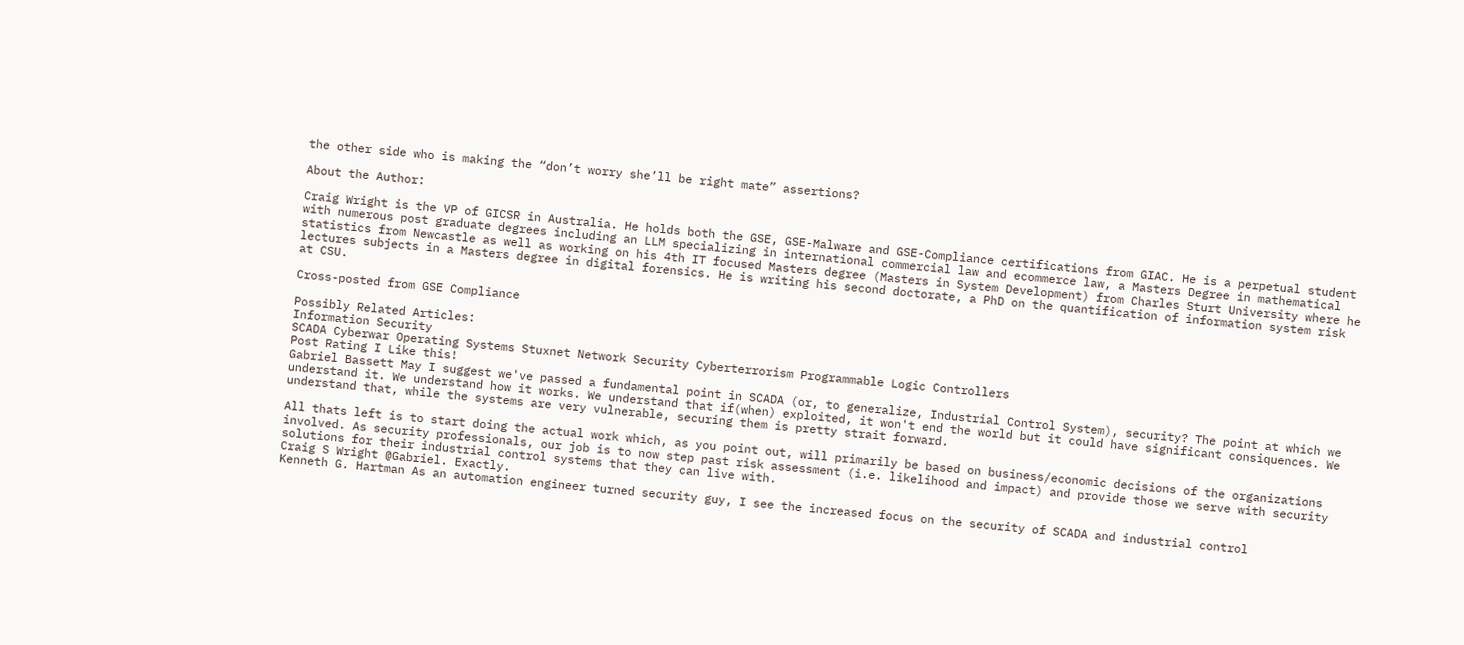the other side who is making the “don’t worry she’ll be right mate” assertions?

About the Author:

Craig Wright is the VP of GICSR in Australia. He holds both the GSE, GSE-Malware and GSE-Compliance certifications from GIAC. He is a perpetual student with numerous post graduate degrees including an LLM specializing in international commercial law and ecommerce law, a Masters Degree in mathematical statistics from Newcastle as well as working on his 4th IT focused Masters degree (Masters in System Development) from Charles Sturt University where he lectures subjects in a Masters degree in digital forensics. He is writing his second doctorate, a PhD on the quantification of information system risk at CSU.

Cross-posted from GSE Compliance

Possibly Related Articles:
Information Security
SCADA Cyberwar Operating Systems Stuxnet Network Security Cyberterrorism Programmable Logic Controllers
Post Rating I Like this!
Gabriel Bassett May I suggest we've passed a fundamental point in SCADA (or, to generalize, Industrial Control System), security? The point at which we understand it. We understand how it works. We understand that if(when) exploited, it won't end the world but it could have significant consiquences. We understand that, while the systems are very vulnerable, securing them is pretty strait forward.

All thats left is to start doing the actual work which, as you point out, will primarily be based on business/economic decisions of the organizations involved. As security professionals, our job is to now step past risk assessment (i.e. likelihood and impact) and provide those we serve with security solutions for their industrial control systems that they can live with.
Craig S Wright @Gabriel. Exactly.
Kenneth G. Hartman As an automation engineer turned security guy, I see the increased focus on the security of SCADA and industrial control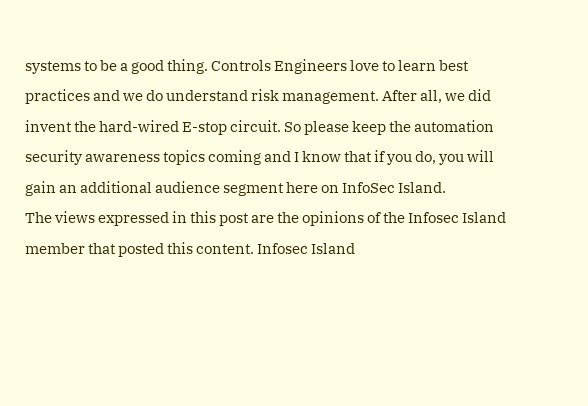systems to be a good thing. Controls Engineers love to learn best practices and we do understand risk management. After all, we did invent the hard-wired E-stop circuit. So please keep the automation security awareness topics coming and I know that if you do, you will gain an additional audience segment here on InfoSec Island.
The views expressed in this post are the opinions of the Infosec Island member that posted this content. Infosec Island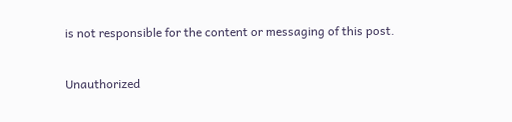is not responsible for the content or messaging of this post.

Unauthorized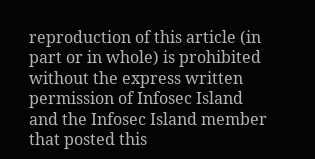reproduction of this article (in part or in whole) is prohibited without the express written permission of Infosec Island and the Infosec Island member that posted this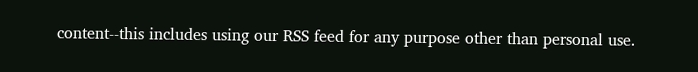content--this includes using our RSS feed for any purpose other than personal use.